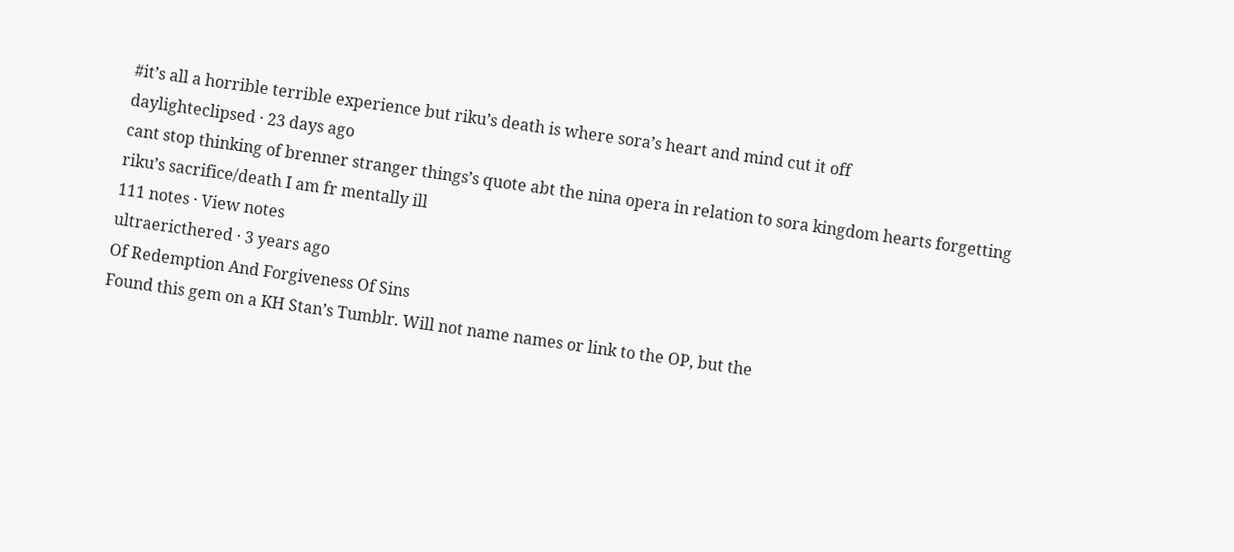#it’s all a horrible terrible experience but riku’s death is where sora’s heart and mind cut it off
daylighteclipsed · 23 days ago
cant stop thinking of brenner stranger things’s quote abt the nina opera in relation to sora kingdom hearts forgetting riku’s sacrifice/death I am fr mentally ill
111 notes · View notes
ultraericthered · 3 years ago
Of Redemption And Forgiveness Of Sins
Found this gem on a KH Stan’s Tumblr. Will not name names or link to the OP, but the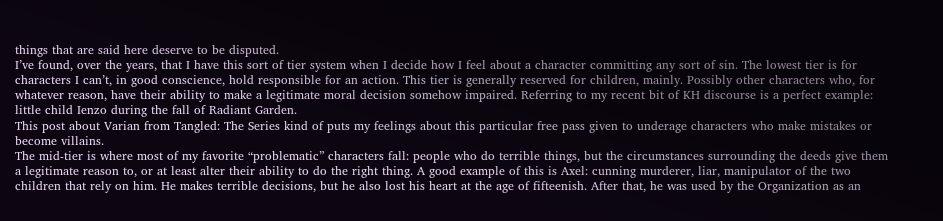things that are said here deserve to be disputed.
I’ve found, over the years, that I have this sort of tier system when I decide how I feel about a character committing any sort of sin. The lowest tier is for characters I can’t, in good conscience, hold responsible for an action. This tier is generally reserved for children, mainly. Possibly other characters who, for whatever reason, have their ability to make a legitimate moral decision somehow impaired. Referring to my recent bit of KH discourse is a perfect example: little child Ienzo during the fall of Radiant Garden.
This post about Varian from Tangled: The Series kind of puts my feelings about this particular free pass given to underage characters who make mistakes or become villains.
The mid-tier is where most of my favorite “problematic” characters fall: people who do terrible things, but the circumstances surrounding the deeds give them a legitimate reason to, or at least alter their ability to do the right thing. A good example of this is Axel: cunning murderer, liar, manipulator of the two children that rely on him. He makes terrible decisions, but he also lost his heart at the age of fifteenish. After that, he was used by the Organization as an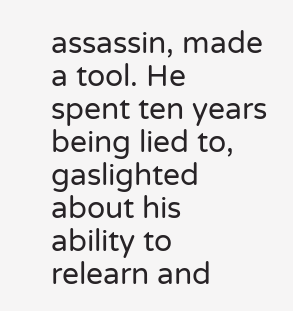assassin, made a tool. He spent ten years being lied to, gaslighted about his ability to relearn and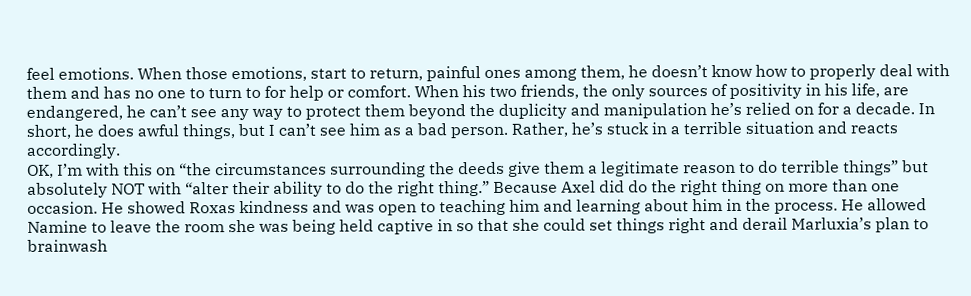feel emotions. When those emotions, start to return, painful ones among them, he doesn’t know how to properly deal with them and has no one to turn to for help or comfort. When his two friends, the only sources of positivity in his life, are endangered, he can’t see any way to protect them beyond the duplicity and manipulation he’s relied on for a decade. In short, he does awful things, but I can’t see him as a bad person. Rather, he’s stuck in a terrible situation and reacts accordingly.
OK, I’m with this on “the circumstances surrounding the deeds give them a legitimate reason to do terrible things” but absolutely NOT with “alter their ability to do the right thing.” Because Axel did do the right thing on more than one occasion. He showed Roxas kindness and was open to teaching him and learning about him in the process. He allowed Namine to leave the room she was being held captive in so that she could set things right and derail Marluxia’s plan to brainwash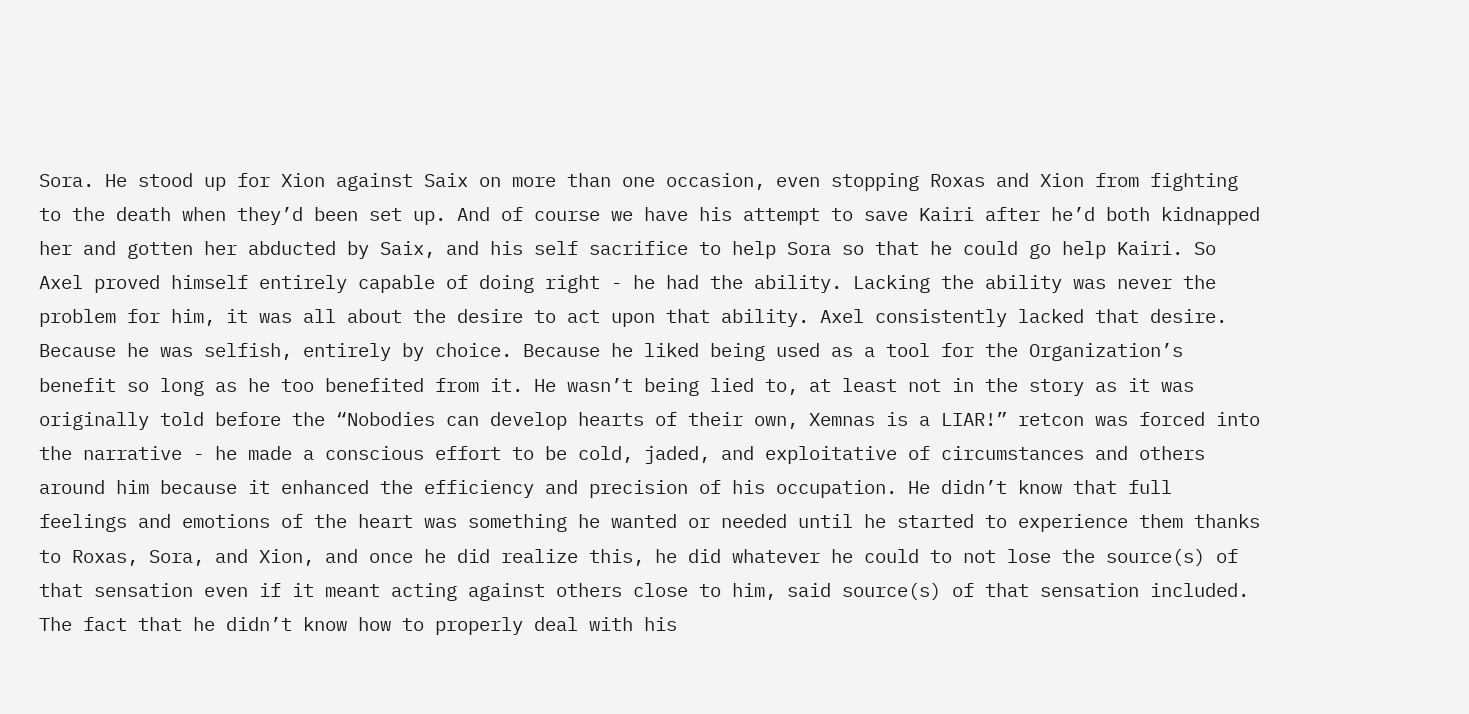Sora. He stood up for Xion against Saix on more than one occasion, even stopping Roxas and Xion from fighting to the death when they’d been set up. And of course we have his attempt to save Kairi after he’d both kidnapped her and gotten her abducted by Saix, and his self sacrifice to help Sora so that he could go help Kairi. So Axel proved himself entirely capable of doing right - he had the ability. Lacking the ability was never the problem for him, it was all about the desire to act upon that ability. Axel consistently lacked that desire. Because he was selfish, entirely by choice. Because he liked being used as a tool for the Organization’s benefit so long as he too benefited from it. He wasn’t being lied to, at least not in the story as it was originally told before the “Nobodies can develop hearts of their own, Xemnas is a LIAR!” retcon was forced into the narrative - he made a conscious effort to be cold, jaded, and exploitative of circumstances and others around him because it enhanced the efficiency and precision of his occupation. He didn’t know that full feelings and emotions of the heart was something he wanted or needed until he started to experience them thanks to Roxas, Sora, and Xion, and once he did realize this, he did whatever he could to not lose the source(s) of that sensation even if it meant acting against others close to him, said source(s) of that sensation included. The fact that he didn’t know how to properly deal with his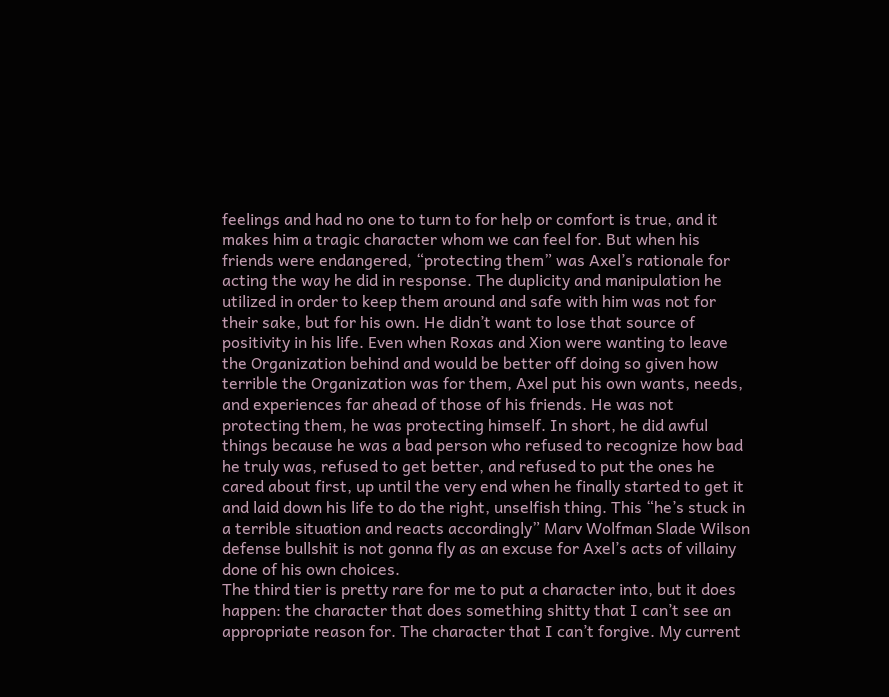feelings and had no one to turn to for help or comfort is true, and it makes him a tragic character whom we can feel for. But when his friends were endangered, “protecting them” was Axel’s rationale for acting the way he did in response. The duplicity and manipulation he utilized in order to keep them around and safe with him was not for their sake, but for his own. He didn’t want to lose that source of positivity in his life. Even when Roxas and Xion were wanting to leave the Organization behind and would be better off doing so given how terrible the Organization was for them, Axel put his own wants, needs, and experiences far ahead of those of his friends. He was not protecting them, he was protecting himself. In short, he did awful things because he was a bad person who refused to recognize how bad he truly was, refused to get better, and refused to put the ones he cared about first, up until the very end when he finally started to get it and laid down his life to do the right, unselfish thing. This “he’s stuck in a terrible situation and reacts accordingly” Marv Wolfman Slade Wilson defense bullshit is not gonna fly as an excuse for Axel’s acts of villainy done of his own choices.
The third tier is pretty rare for me to put a character into, but it does happen: the character that does something shitty that I can’t see an appropriate reason for. The character that I can’t forgive. My current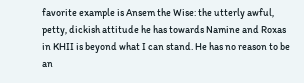favorite example is Ansem the Wise: the utterly awful, petty, dickish attitude he has towards Namine and Roxas in KHII is beyond what I can stand. He has no reason to be an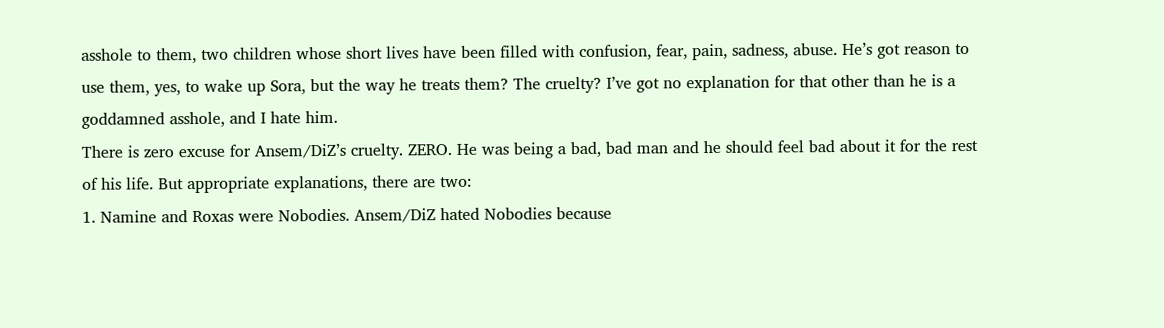asshole to them, two children whose short lives have been filled with confusion, fear, pain, sadness, abuse. He’s got reason to use them, yes, to wake up Sora, but the way he treats them? The cruelty? I’ve got no explanation for that other than he is a goddamned asshole, and I hate him.
There is zero excuse for Ansem/DiZ’s cruelty. ZERO. He was being a bad, bad man and he should feel bad about it for the rest of his life. But appropriate explanations, there are two:
1. Namine and Roxas were Nobodies. Ansem/DiZ hated Nobodies because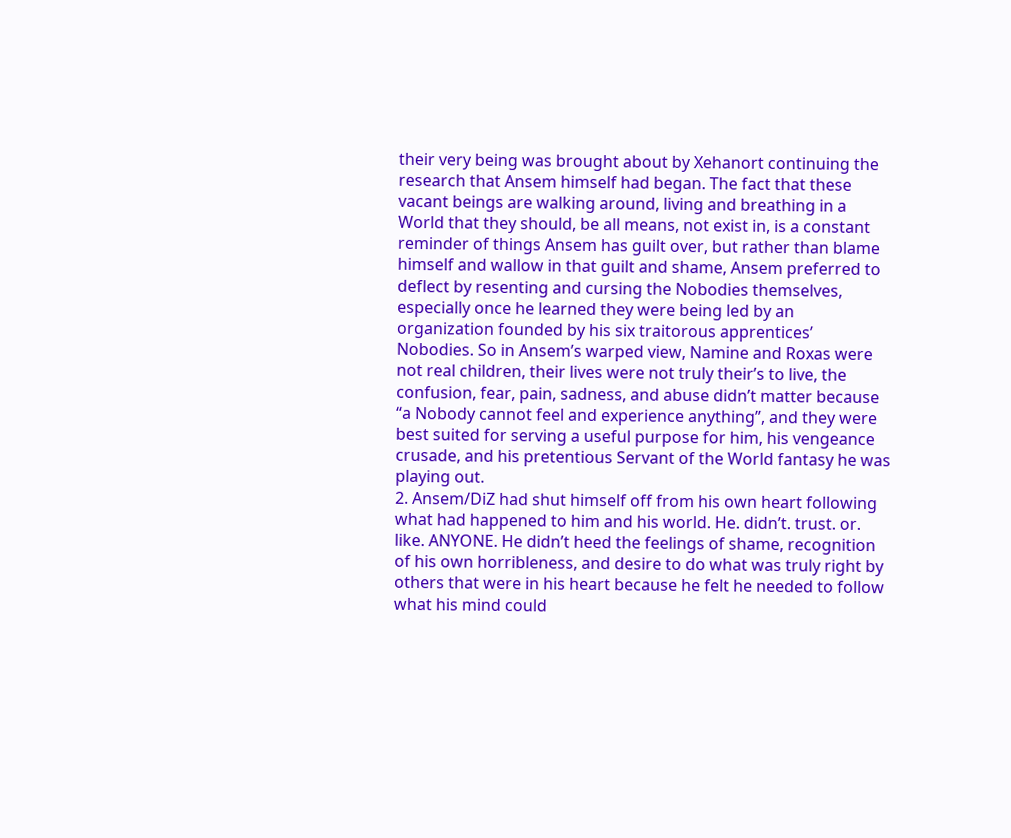their very being was brought about by Xehanort continuing the research that Ansem himself had began. The fact that these vacant beings are walking around, living and breathing in a World that they should, be all means, not exist in, is a constant reminder of things Ansem has guilt over, but rather than blame himself and wallow in that guilt and shame, Ansem preferred to deflect by resenting and cursing the Nobodies themselves, especially once he learned they were being led by an organization founded by his six traitorous apprentices’ Nobodies. So in Ansem’s warped view, Namine and Roxas were not real children, their lives were not truly their’s to live, the confusion, fear, pain, sadness, and abuse didn’t matter because “a Nobody cannot feel and experience anything”, and they were best suited for serving a useful purpose for him, his vengeance crusade, and his pretentious Servant of the World fantasy he was playing out.
2. Ansem/DiZ had shut himself off from his own heart following what had happened to him and his world. He. didn’t. trust. or. like. ANYONE. He didn’t heed the feelings of shame, recognition of his own horribleness, and desire to do what was truly right by others that were in his heart because he felt he needed to follow what his mind could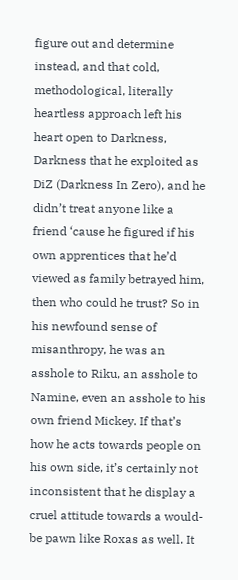figure out and determine instead, and that cold, methodological, literally heartless approach left his heart open to Darkness, Darkness that he exploited as DiZ (Darkness In Zero), and he didn’t treat anyone like a friend ‘cause he figured if his own apprentices that he’d viewed as family betrayed him, then who could he trust? So in his newfound sense of misanthropy, he was an asshole to Riku, an asshole to Namine, even an asshole to his own friend Mickey. If that’s how he acts towards people on his own side, it’s certainly not inconsistent that he display a cruel attitude towards a would-be pawn like Roxas as well. It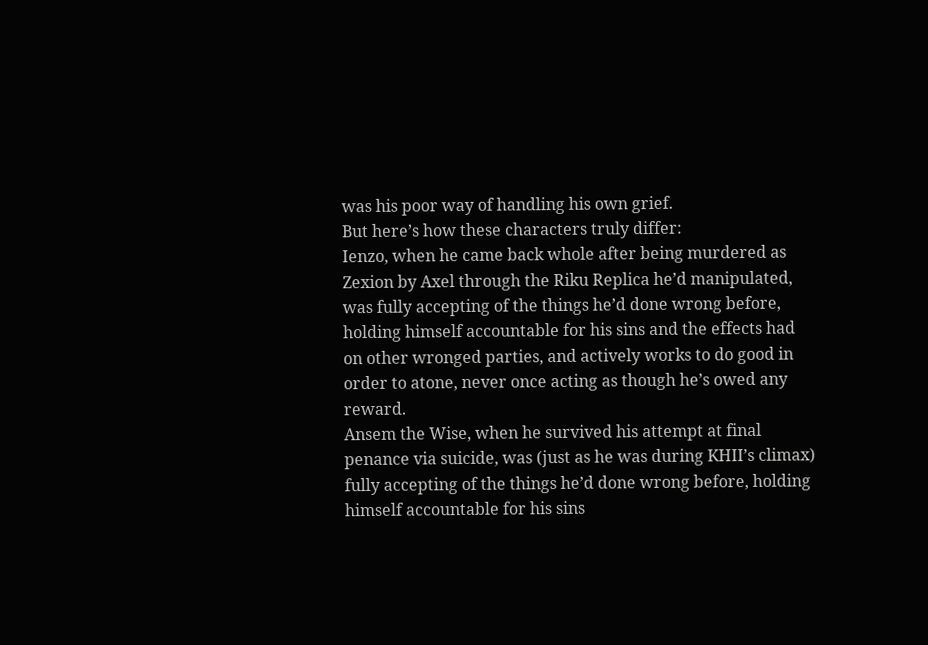was his poor way of handling his own grief.
But here’s how these characters truly differ:
Ienzo, when he came back whole after being murdered as Zexion by Axel through the Riku Replica he’d manipulated, was fully accepting of the things he’d done wrong before, holding himself accountable for his sins and the effects had on other wronged parties, and actively works to do good in order to atone, never once acting as though he’s owed any reward.
Ansem the Wise, when he survived his attempt at final penance via suicide, was (just as he was during KHII’s climax) fully accepting of the things he’d done wrong before, holding himself accountable for his sins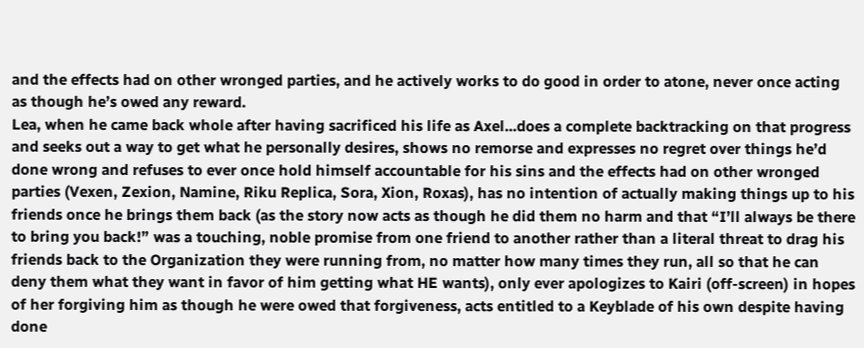and the effects had on other wronged parties, and he actively works to do good in order to atone, never once acting as though he’s owed any reward.
Lea, when he came back whole after having sacrificed his life as Axel...does a complete backtracking on that progress and seeks out a way to get what he personally desires, shows no remorse and expresses no regret over things he’d done wrong and refuses to ever once hold himself accountable for his sins and the effects had on other wronged parties (Vexen, Zexion, Namine, Riku Replica, Sora, Xion, Roxas), has no intention of actually making things up to his friends once he brings them back (as the story now acts as though he did them no harm and that “I’ll always be there to bring you back!” was a touching, noble promise from one friend to another rather than a literal threat to drag his friends back to the Organization they were running from, no matter how many times they run, all so that he can deny them what they want in favor of him getting what HE wants), only ever apologizes to Kairi (off-screen) in hopes of her forgiving him as though he were owed that forgiveness, acts entitled to a Keyblade of his own despite having done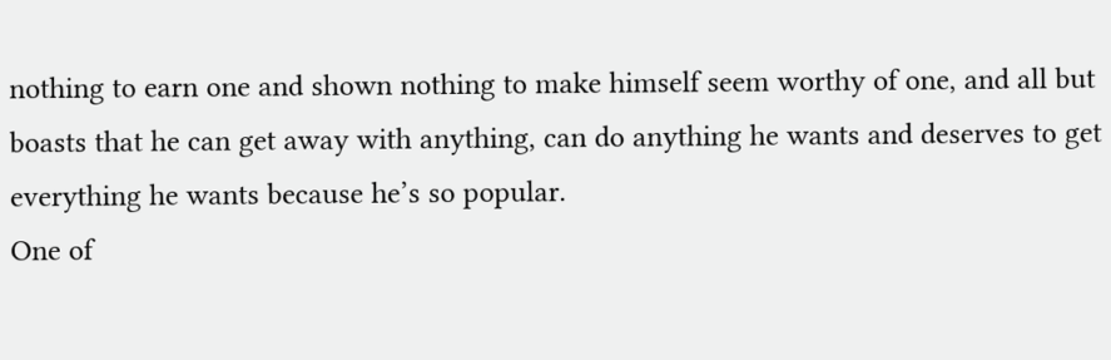nothing to earn one and shown nothing to make himself seem worthy of one, and all but boasts that he can get away with anything, can do anything he wants and deserves to get everything he wants because he’s so popular.
One of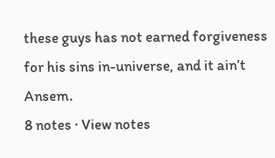these guys has not earned forgiveness for his sins in-universe, and it ain’t Ansem.
8 notes · View notes